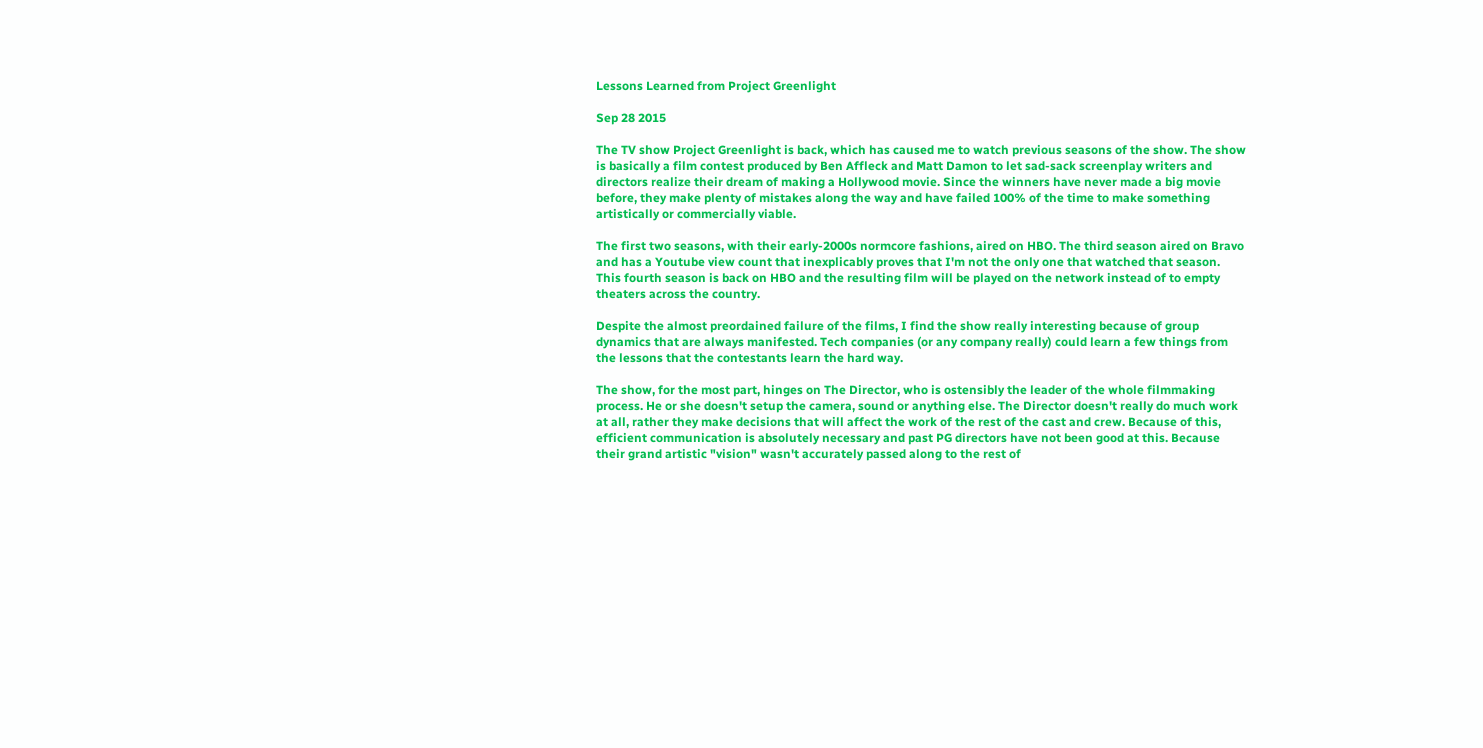Lessons Learned from Project Greenlight

Sep 28 2015

The TV show Project Greenlight is back, which has caused me to watch previous seasons of the show. The show is basically a film contest produced by Ben Affleck and Matt Damon to let sad-sack screenplay writers and directors realize their dream of making a Hollywood movie. Since the winners have never made a big movie before, they make plenty of mistakes along the way and have failed 100% of the time to make something artistically or commercially viable.

The first two seasons, with their early-2000s normcore fashions, aired on HBO. The third season aired on Bravo and has a Youtube view count that inexplicably proves that I'm not the only one that watched that season. This fourth season is back on HBO and the resulting film will be played on the network instead of to empty theaters across the country.

Despite the almost preordained failure of the films, I find the show really interesting because of group dynamics that are always manifested. Tech companies (or any company really) could learn a few things from the lessons that the contestants learn the hard way.

The show, for the most part, hinges on The Director, who is ostensibly the leader of the whole filmmaking process. He or she doesn't setup the camera, sound or anything else. The Director doesn't really do much work at all, rather they make decisions that will affect the work of the rest of the cast and crew. Because of this, efficient communication is absolutely necessary and past PG directors have not been good at this. Because their grand artistic "vision" wasn't accurately passed along to the rest of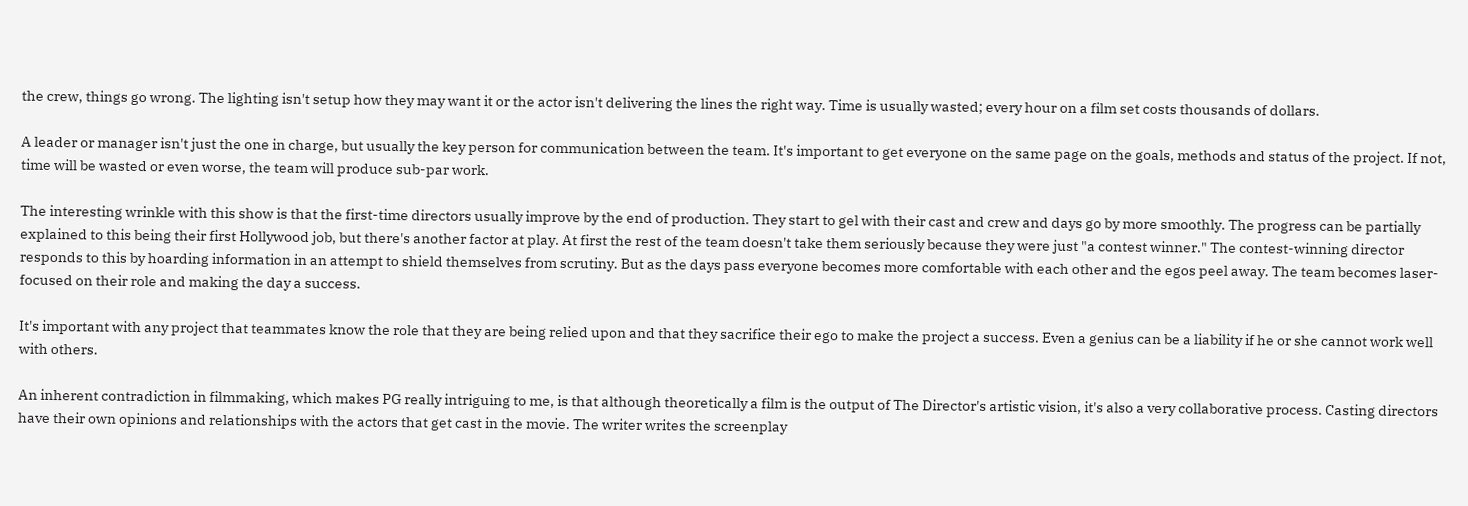the crew, things go wrong. The lighting isn't setup how they may want it or the actor isn't delivering the lines the right way. Time is usually wasted; every hour on a film set costs thousands of dollars.

A leader or manager isn't just the one in charge, but usually the key person for communication between the team. It's important to get everyone on the same page on the goals, methods and status of the project. If not, time will be wasted or even worse, the team will produce sub-par work.

The interesting wrinkle with this show is that the first-time directors usually improve by the end of production. They start to gel with their cast and crew and days go by more smoothly. The progress can be partially explained to this being their first Hollywood job, but there's another factor at play. At first the rest of the team doesn't take them seriously because they were just "a contest winner." The contest-winning director responds to this by hoarding information in an attempt to shield themselves from scrutiny. But as the days pass everyone becomes more comfortable with each other and the egos peel away. The team becomes laser-focused on their role and making the day a success.

It's important with any project that teammates know the role that they are being relied upon and that they sacrifice their ego to make the project a success. Even a genius can be a liability if he or she cannot work well with others.

An inherent contradiction in filmmaking, which makes PG really intriguing to me, is that although theoretically a film is the output of The Director's artistic vision, it's also a very collaborative process. Casting directors have their own opinions and relationships with the actors that get cast in the movie. The writer writes the screenplay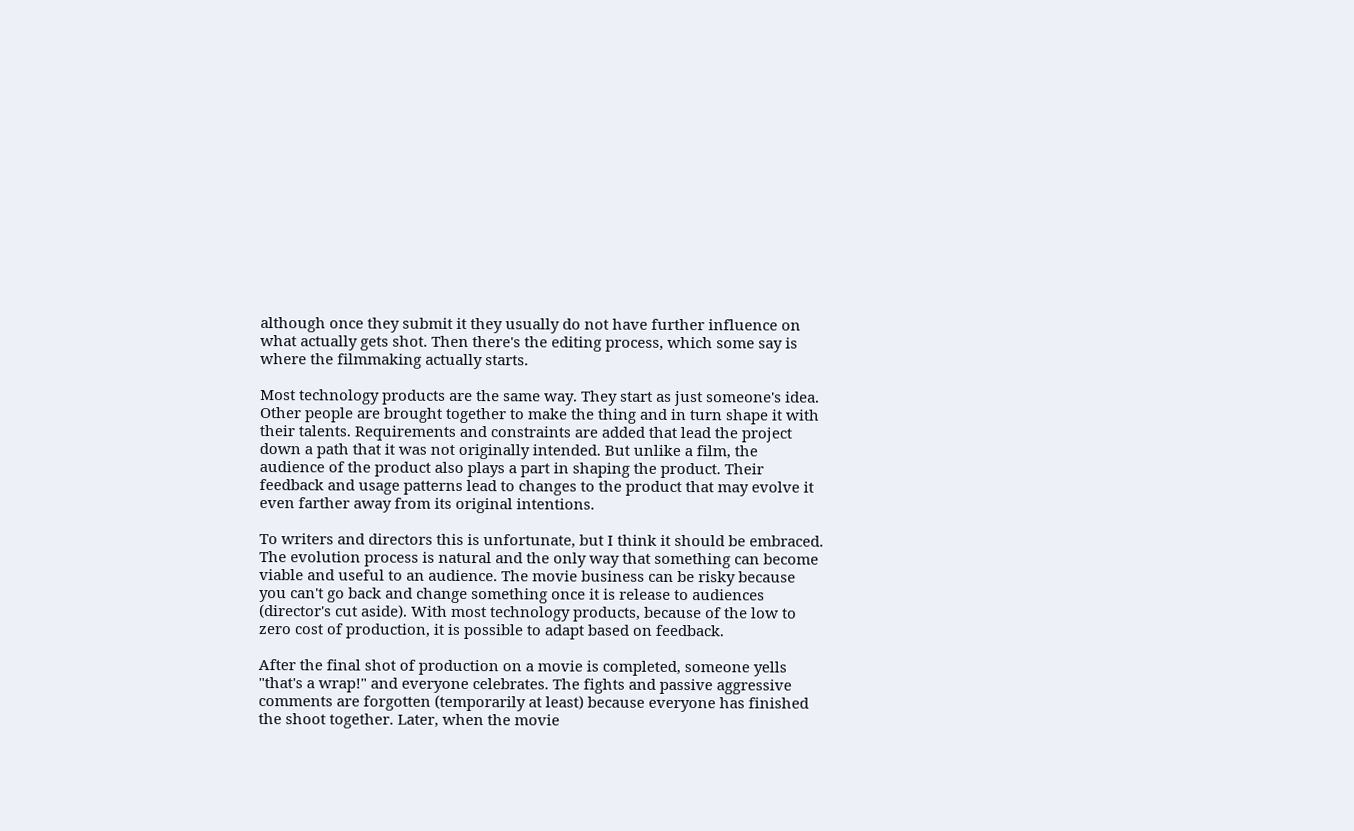although once they submit it they usually do not have further influence on what actually gets shot. Then there's the editing process, which some say is where the filmmaking actually starts.

Most technology products are the same way. They start as just someone's idea. Other people are brought together to make the thing and in turn shape it with their talents. Requirements and constraints are added that lead the project down a path that it was not originally intended. But unlike a film, the audience of the product also plays a part in shaping the product. Their feedback and usage patterns lead to changes to the product that may evolve it even farther away from its original intentions.

To writers and directors this is unfortunate, but I think it should be embraced. The evolution process is natural and the only way that something can become viable and useful to an audience. The movie business can be risky because you can't go back and change something once it is release to audiences (director's cut aside). With most technology products, because of the low to zero cost of production, it is possible to adapt based on feedback.

After the final shot of production on a movie is completed, someone yells "that's a wrap!" and everyone celebrates. The fights and passive aggressive comments are forgotten (temporarily at least) because everyone has finished the shoot together. Later, when the movie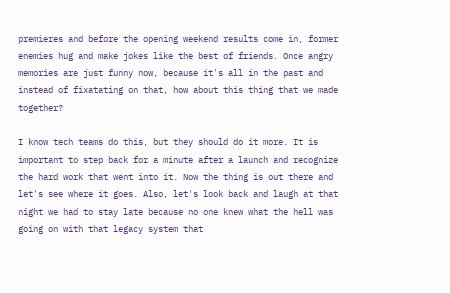premieres and before the opening weekend results come in, former enemies hug and make jokes like the best of friends. Once angry memories are just funny now, because it's all in the past and instead of fixatating on that, how about this thing that we made together?

I know tech teams do this, but they should do it more. It is important to step back for a minute after a launch and recognize the hard work that went into it. Now the thing is out there and let's see where it goes. Also, let's look back and laugh at that night we had to stay late because no one knew what the hell was going on with that legacy system that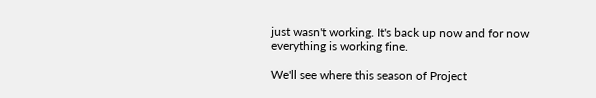just wasn't working. It's back up now and for now everything is working fine.

We'll see where this season of Project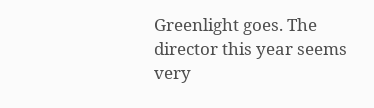Greenlight goes. The director this year seems very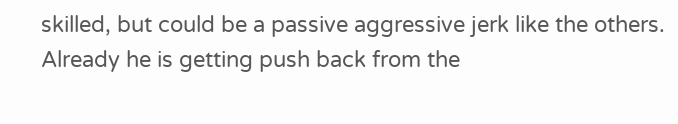skilled, but could be a passive aggressive jerk like the others. Already he is getting push back from the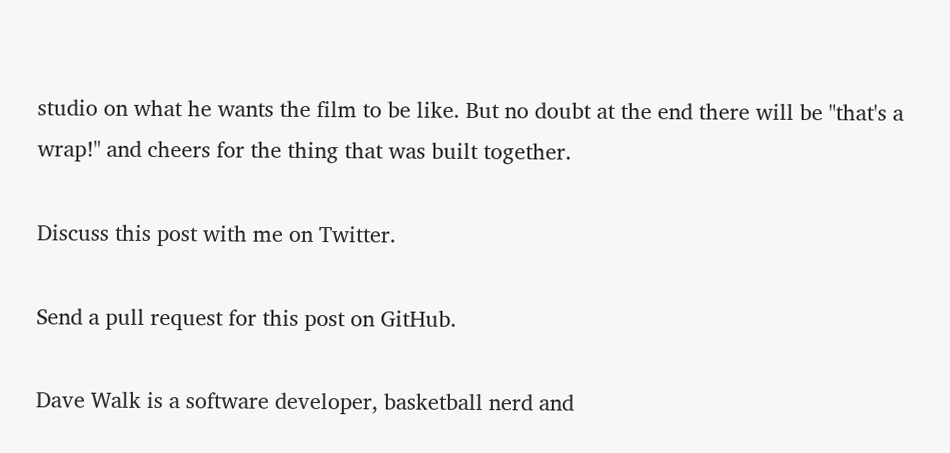studio on what he wants the film to be like. But no doubt at the end there will be "that's a wrap!" and cheers for the thing that was built together.

Discuss this post with me on Twitter.

Send a pull request for this post on GitHub.

Dave Walk is a software developer, basketball nerd and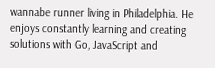wannabe runner living in Philadelphia. He enjoys constantly learning and creating solutions with Go, JavaScript and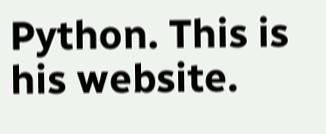Python. This is his website.